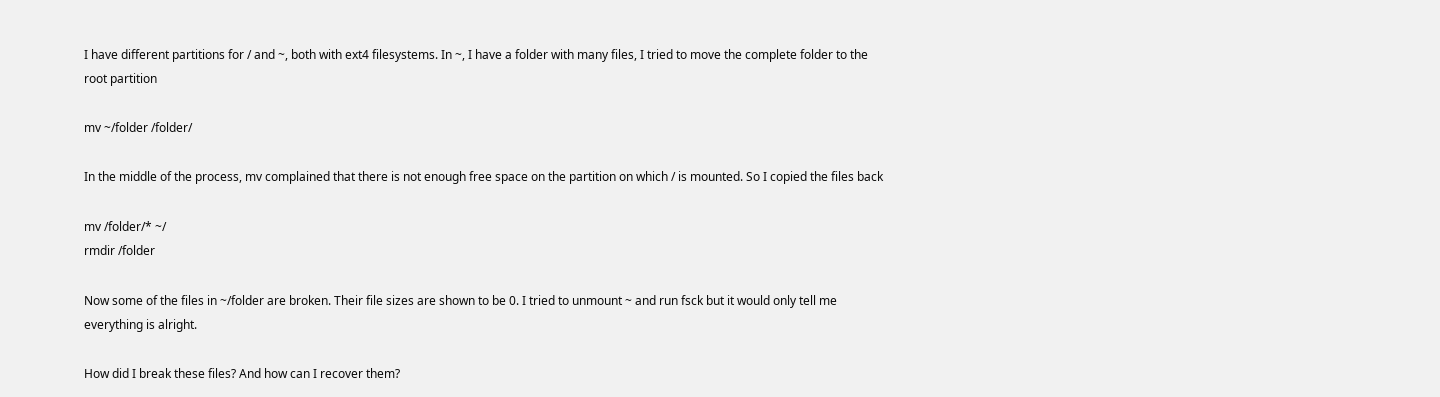I have different partitions for / and ~, both with ext4 filesystems. In ~, I have a folder with many files, I tried to move the complete folder to the root partition

mv ~/folder /folder/

In the middle of the process, mv complained that there is not enough free space on the partition on which / is mounted. So I copied the files back

mv /folder/* ~/
rmdir /folder

Now some of the files in ~/folder are broken. Their file sizes are shown to be 0. I tried to unmount ~ and run fsck but it would only tell me everything is alright.

How did I break these files? And how can I recover them?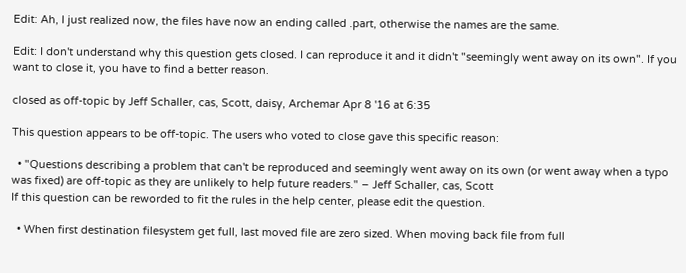Edit: Ah, I just realized now, the files have now an ending called .part, otherwise the names are the same.

Edit: I don't understand why this question gets closed. I can reproduce it and it didn't "seemingly went away on its own". If you want to close it, you have to find a better reason.

closed as off-topic by Jeff Schaller, cas, Scott, daisy, Archemar Apr 8 '16 at 6:35

This question appears to be off-topic. The users who voted to close gave this specific reason:

  • "Questions describing a problem that can't be reproduced and seemingly went away on its own (or went away when a typo was fixed) are off-topic as they are unlikely to help future readers." – Jeff Schaller, cas, Scott
If this question can be reworded to fit the rules in the help center, please edit the question.

  • When first destination filesystem get full, last moved file are zero sized. When moving back file from full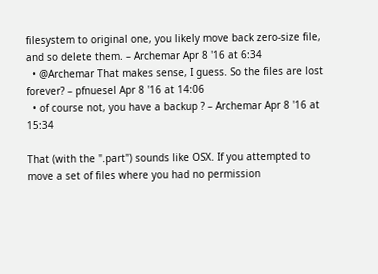filesystem to original one, you likely move back zero-size file, and so delete them. – Archemar Apr 8 '16 at 6:34
  • @Archemar That makes sense, I guess. So the files are lost forever? – pfnuesel Apr 8 '16 at 14:06
  • of course not, you have a backup ? – Archemar Apr 8 '16 at 15:34

That (with the ".part") sounds like OSX. If you attempted to move a set of files where you had no permission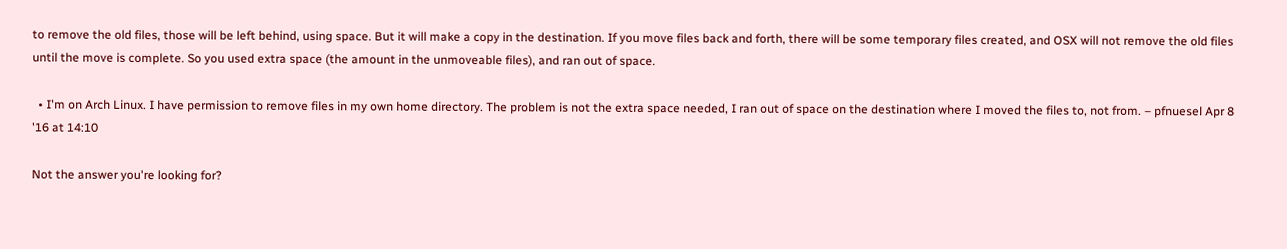to remove the old files, those will be left behind, using space. But it will make a copy in the destination. If you move files back and forth, there will be some temporary files created, and OSX will not remove the old files until the move is complete. So you used extra space (the amount in the unmoveable files), and ran out of space.

  • I'm on Arch Linux. I have permission to remove files in my own home directory. The problem is not the extra space needed, I ran out of space on the destination where I moved the files to, not from. – pfnuesel Apr 8 '16 at 14:10

Not the answer you're looking for?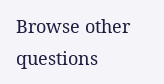Browse other questions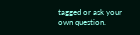tagged or ask your own question.